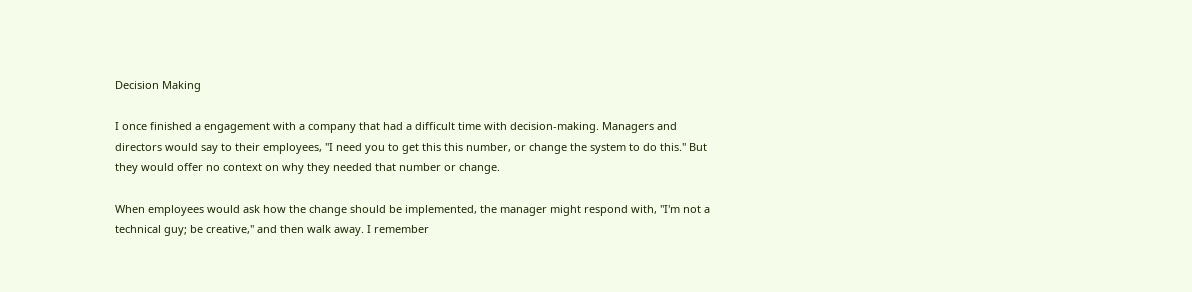Decision Making

I once finished a engagement with a company that had a difficult time with decision-making. Managers and directors would say to their employees, "I need you to get this this number, or change the system to do this." But they would offer no context on why they needed that number or change.

When employees would ask how the change should be implemented, the manager might respond with, "I'm not a technical guy; be creative," and then walk away. I remember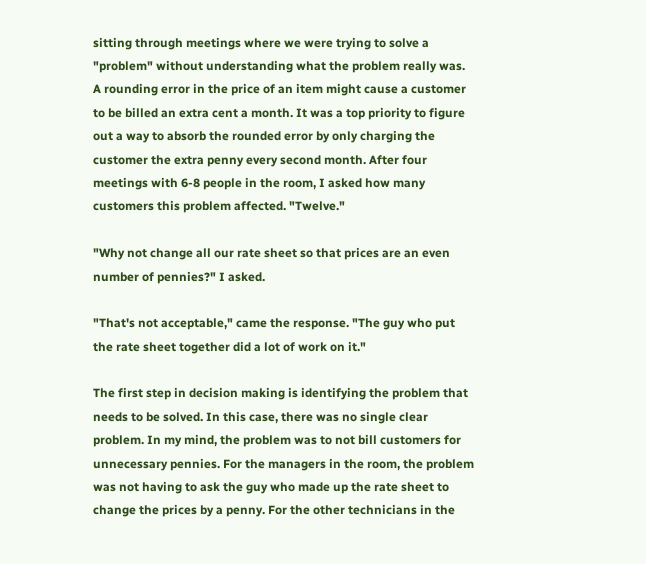sitting through meetings where we were trying to solve a "problem" without understanding what the problem really was. A rounding error in the price of an item might cause a customer to be billed an extra cent a month. It was a top priority to figure out a way to absorb the rounded error by only charging the customer the extra penny every second month. After four meetings with 6-8 people in the room, I asked how many customers this problem affected. "Twelve."

"Why not change all our rate sheet so that prices are an even number of pennies?" I asked.

"That's not acceptable," came the response. "The guy who put the rate sheet together did a lot of work on it."

The first step in decision making is identifying the problem that needs to be solved. In this case, there was no single clear problem. In my mind, the problem was to not bill customers for unnecessary pennies. For the managers in the room, the problem was not having to ask the guy who made up the rate sheet to change the prices by a penny. For the other technicians in the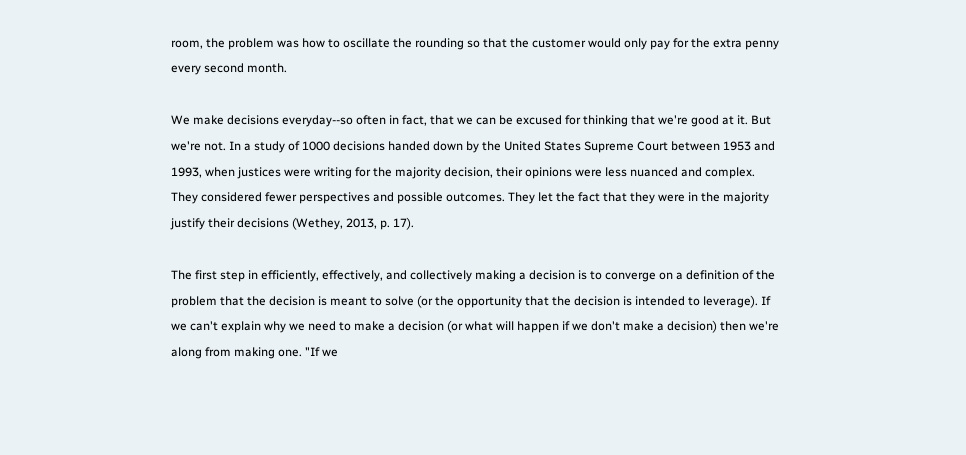room, the problem was how to oscillate the rounding so that the customer would only pay for the extra penny every second month.

We make decisions everyday--so often in fact, that we can be excused for thinking that we're good at it. But we're not. In a study of 1000 decisions handed down by the United States Supreme Court between 1953 and 1993, when justices were writing for the majority decision, their opinions were less nuanced and complex. They considered fewer perspectives and possible outcomes. They let the fact that they were in the majority justify their decisions (Wethey, 2013, p. 17).

The first step in efficiently, effectively, and collectively making a decision is to converge on a definition of the problem that the decision is meant to solve (or the opportunity that the decision is intended to leverage). If we can't explain why we need to make a decision (or what will happen if we don't make a decision) then we're along from making one. "If we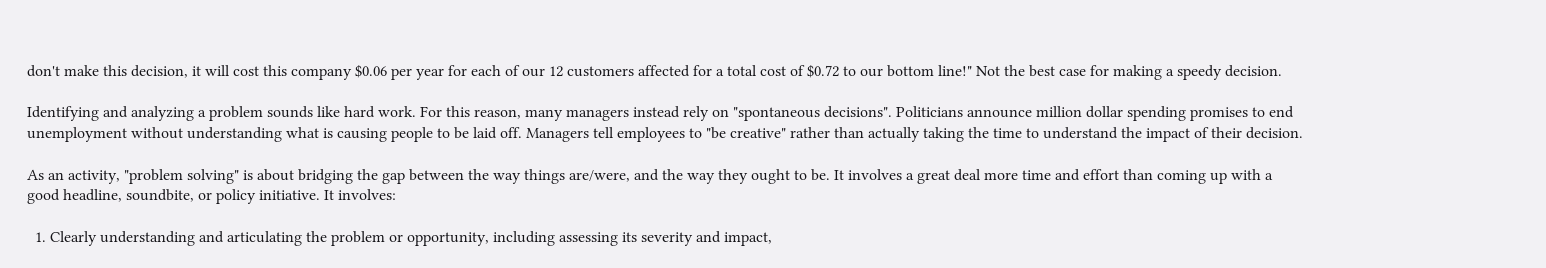don't make this decision, it will cost this company $0.06 per year for each of our 12 customers affected for a total cost of $0.72 to our bottom line!" Not the best case for making a speedy decision.

Identifying and analyzing a problem sounds like hard work. For this reason, many managers instead rely on "spontaneous decisions". Politicians announce million dollar spending promises to end unemployment without understanding what is causing people to be laid off. Managers tell employees to "be creative" rather than actually taking the time to understand the impact of their decision.

As an activity, "problem solving" is about bridging the gap between the way things are/were, and the way they ought to be. It involves a great deal more time and effort than coming up with a good headline, soundbite, or policy initiative. It involves:

  1. Clearly understanding and articulating the problem or opportunity, including assessing its severity and impact,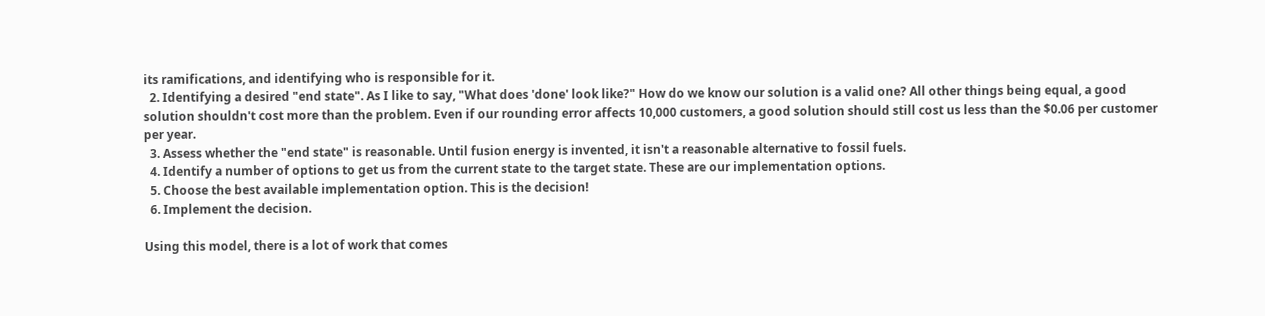its ramifications, and identifying who is responsible for it.
  2. Identifying a desired "end state". As I like to say, "What does 'done' look like?" How do we know our solution is a valid one? All other things being equal, a good solution shouldn't cost more than the problem. Even if our rounding error affects 10,000 customers, a good solution should still cost us less than the $0.06 per customer per year.
  3. Assess whether the "end state" is reasonable. Until fusion energy is invented, it isn't a reasonable alternative to fossil fuels.
  4. Identify a number of options to get us from the current state to the target state. These are our implementation options.
  5. Choose the best available implementation option. This is the decision!
  6. Implement the decision.

Using this model, there is a lot of work that comes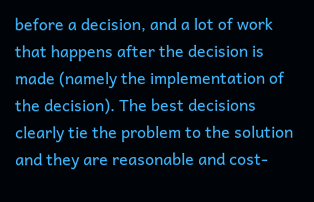before a decision, and a lot of work that happens after the decision is made (namely the implementation of the decision). The best decisions clearly tie the problem to the solution and they are reasonable and cost-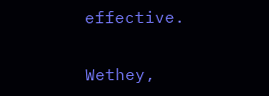effective.


Wethey,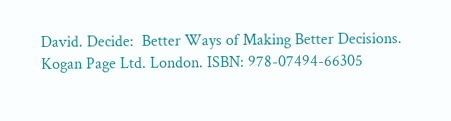David. Decide:  Better Ways of Making Better Decisions. Kogan Page Ltd. London. ISBN: 978-07494-66305